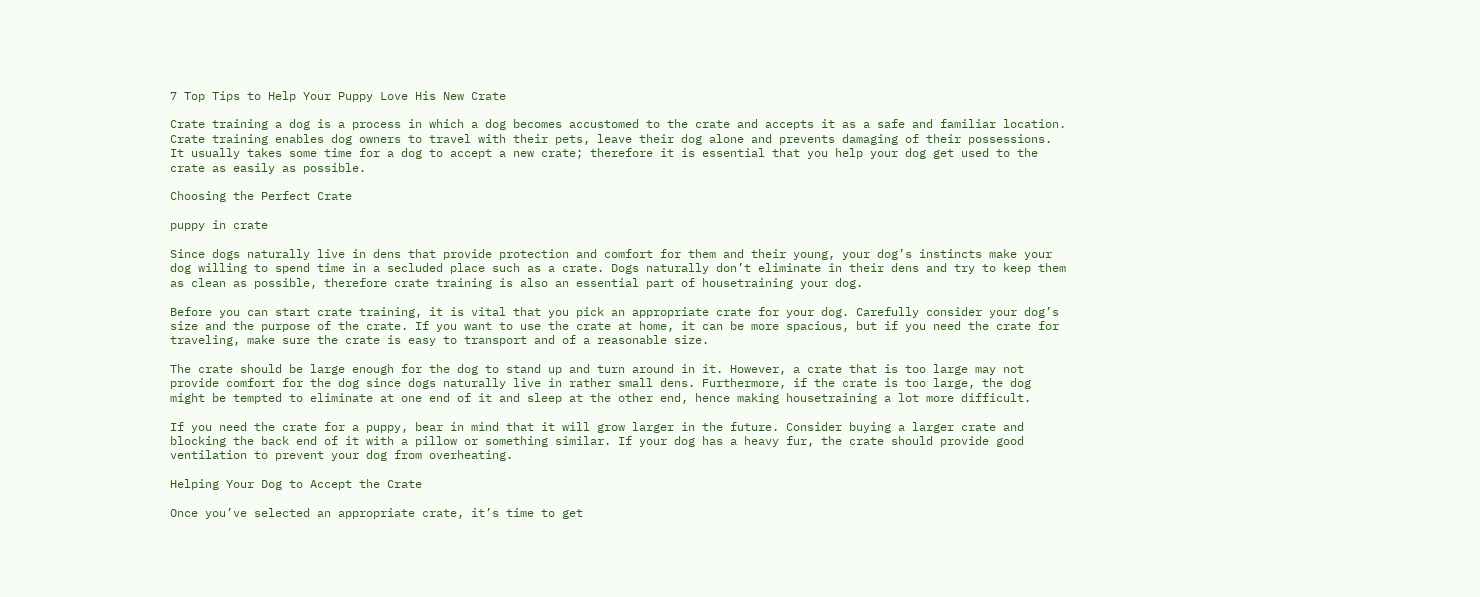7 Top Tips to Help Your Puppy Love His New Crate

Crate training a dog is a process in which a dog becomes accustomed to the crate and accepts it as a safe and familiar location. Crate training enables dog owners to travel with their pets, leave their dog alone and prevents damaging of their possessions. It usually takes some time for a dog to accept a new crate; therefore it is essential that you help your dog get used to the crate as easily as possible.

Choosing the Perfect Crate

puppy in crate

Since dogs naturally live in dens that provide protection and comfort for them and their young, your dog’s instincts make your dog willing to spend time in a secluded place such as a crate. Dogs naturally don’t eliminate in their dens and try to keep them as clean as possible, therefore crate training is also an essential part of housetraining your dog.

Before you can start crate training, it is vital that you pick an appropriate crate for your dog. Carefully consider your dog’s size and the purpose of the crate. If you want to use the crate at home, it can be more spacious, but if you need the crate for traveling, make sure the crate is easy to transport and of a reasonable size.

The crate should be large enough for the dog to stand up and turn around in it. However, a crate that is too large may not provide comfort for the dog since dogs naturally live in rather small dens. Furthermore, if the crate is too large, the dog might be tempted to eliminate at one end of it and sleep at the other end, hence making housetraining a lot more difficult.

If you need the crate for a puppy, bear in mind that it will grow larger in the future. Consider buying a larger crate and blocking the back end of it with a pillow or something similar. If your dog has a heavy fur, the crate should provide good ventilation to prevent your dog from overheating.

Helping Your Dog to Accept the Crate

Once you’ve selected an appropriate crate, it’s time to get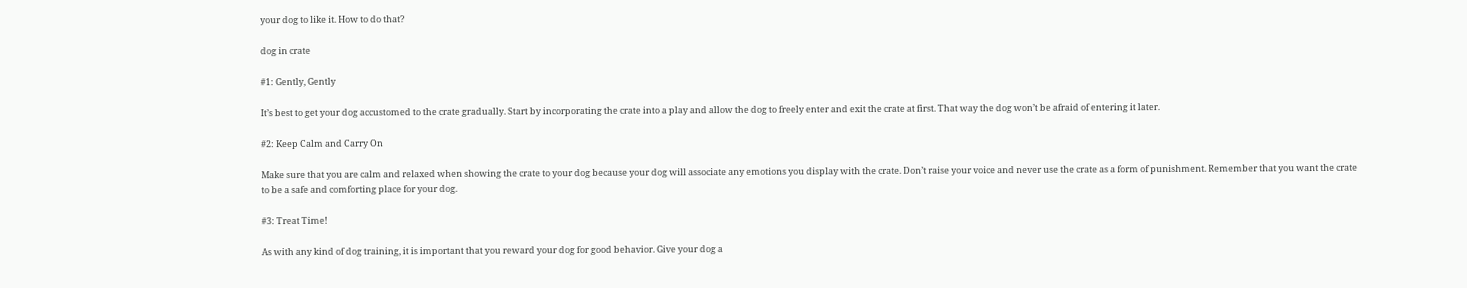your dog to like it. How to do that?

dog in crate

#1: Gently, Gently

It’s best to get your dog accustomed to the crate gradually. Start by incorporating the crate into a play and allow the dog to freely enter and exit the crate at first. That way the dog won’t be afraid of entering it later.

#2: Keep Calm and Carry On

Make sure that you are calm and relaxed when showing the crate to your dog because your dog will associate any emotions you display with the crate. Don’t raise your voice and never use the crate as a form of punishment. Remember that you want the crate to be a safe and comforting place for your dog.

#3: Treat Time!

As with any kind of dog training, it is important that you reward your dog for good behavior. Give your dog a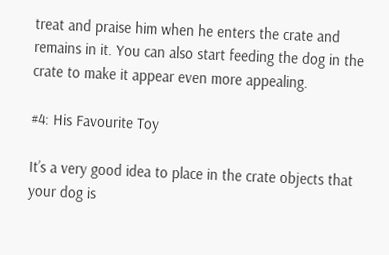treat and praise him when he enters the crate and remains in it. You can also start feeding the dog in the crate to make it appear even more appealing.

#4: His Favourite Toy

It’s a very good idea to place in the crate objects that your dog is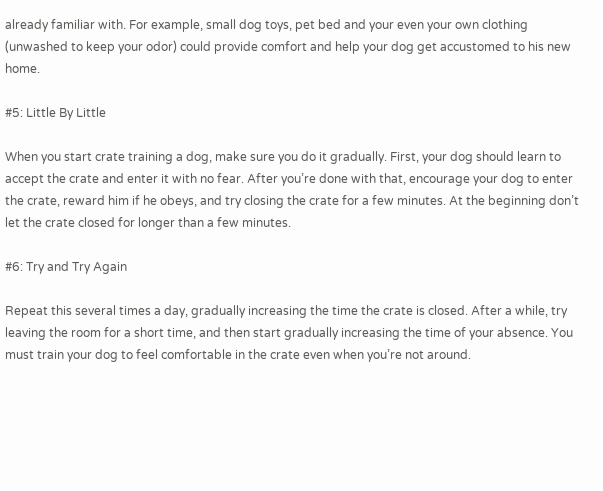already familiar with. For example, small dog toys, pet bed and your even your own clothing (unwashed to keep your odor) could provide comfort and help your dog get accustomed to his new home.

#5: Little By Little

When you start crate training a dog, make sure you do it gradually. First, your dog should learn to accept the crate and enter it with no fear. After you’re done with that, encourage your dog to enter the crate, reward him if he obeys, and try closing the crate for a few minutes. At the beginning don’t let the crate closed for longer than a few minutes.

#6: Try and Try Again

Repeat this several times a day, gradually increasing the time the crate is closed. After a while, try leaving the room for a short time, and then start gradually increasing the time of your absence. You must train your dog to feel comfortable in the crate even when you’re not around.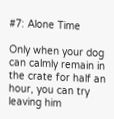#7: Alone Time

Only when your dog can calmly remain in the crate for half an hour, you can try leaving him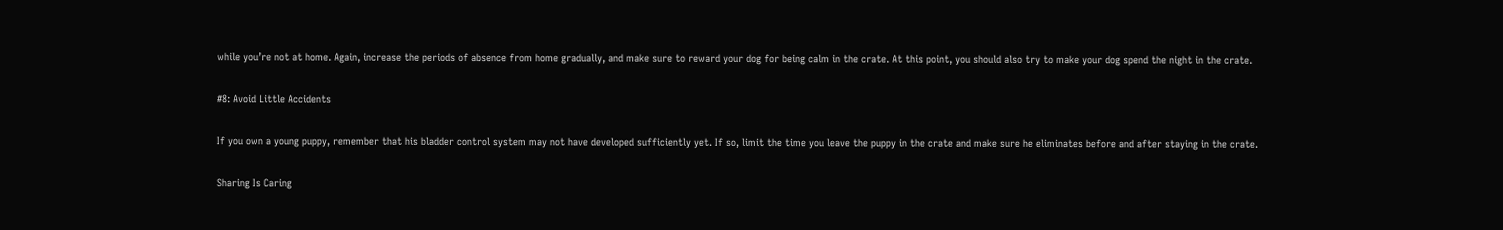while you’re not at home. Again, increase the periods of absence from home gradually, and make sure to reward your dog for being calm in the crate. At this point, you should also try to make your dog spend the night in the crate.

#8: Avoid Little Accidents

If you own a young puppy, remember that his bladder control system may not have developed sufficiently yet. If so, limit the time you leave the puppy in the crate and make sure he eliminates before and after staying in the crate.

Sharing Is Caring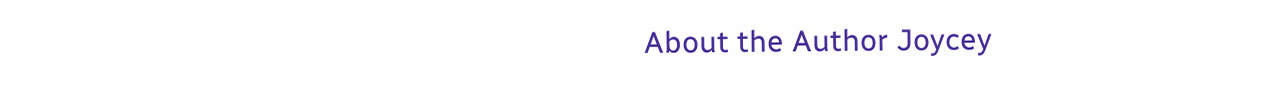About the Author Joycey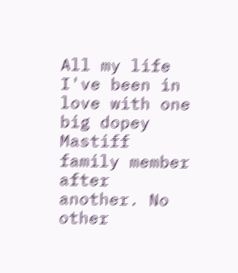All my life I've been in love with one big dopey Mastiff family member after another. No other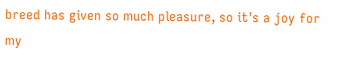breed has given so much pleasure, so it's a joy for my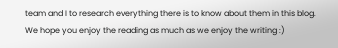team and I to research everything there is to know about them in this blog. We hope you enjoy the reading as much as we enjoy the writing :)